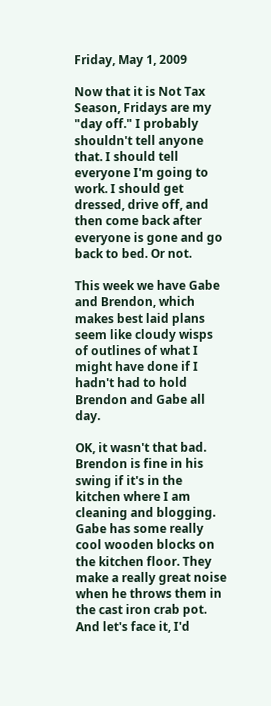Friday, May 1, 2009

Now that it is Not Tax Season, Fridays are my "day off." I probably shouldn't tell anyone that. I should tell everyone I'm going to work. I should get dressed, drive off, and then come back after everyone is gone and go back to bed. Or not.

This week we have Gabe and Brendon, which makes best laid plans seem like cloudy wisps of outlines of what I might have done if I hadn't had to hold Brendon and Gabe all day.

OK, it wasn't that bad. Brendon is fine in his swing if it's in the kitchen where I am cleaning and blogging. Gabe has some really cool wooden blocks on the kitchen floor. They make a really great noise when he throws them in the cast iron crab pot. And let's face it, I'd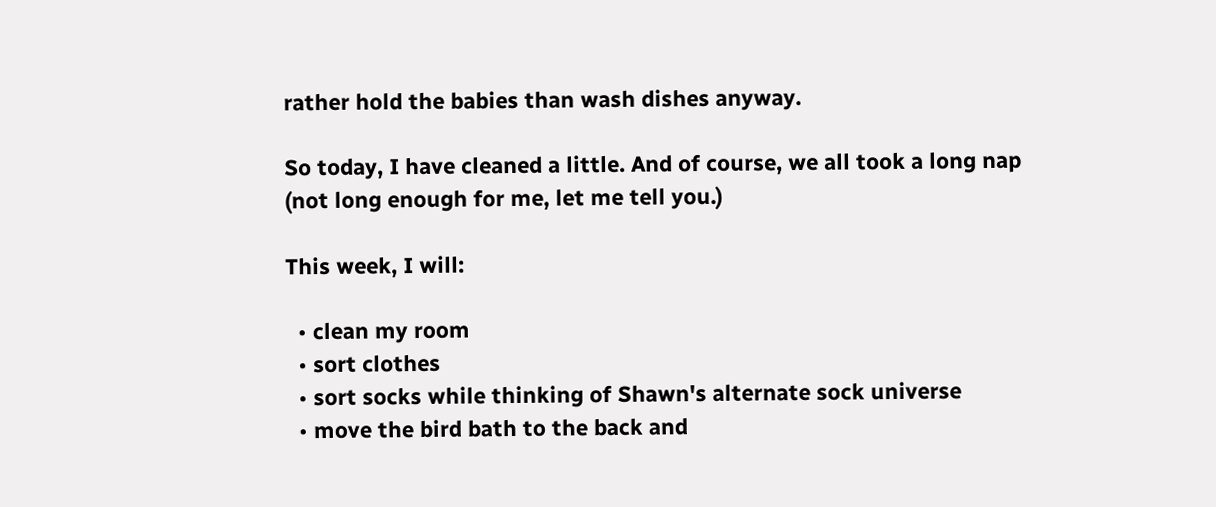rather hold the babies than wash dishes anyway.

So today, I have cleaned a little. And of course, we all took a long nap (not long enough for me, let me tell you.)

This week, I will:

  • clean my room
  • sort clothes
  • sort socks while thinking of Shawn's alternate sock universe
  • move the bird bath to the back and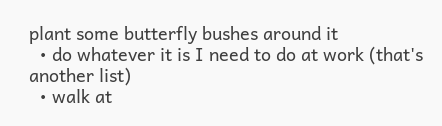plant some butterfly bushes around it
  • do whatever it is I need to do at work (that's another list)
  • walk at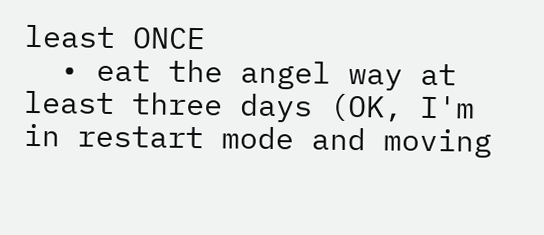least ONCE
  • eat the angel way at least three days (OK, I'm in restart mode and moving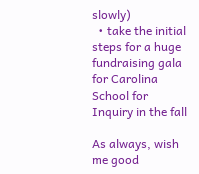slowly)
  • take the initial steps for a huge fundraising gala for Carolina School for Inquiry in the fall

As always, wish me good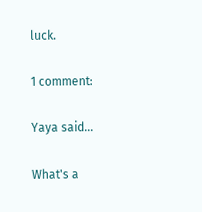luck.

1 comment:

Yaya said...

What's a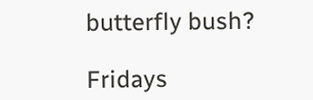butterfly bush?

Fridays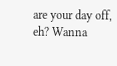are your day off, eh? Wanna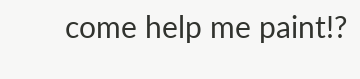come help me paint!?